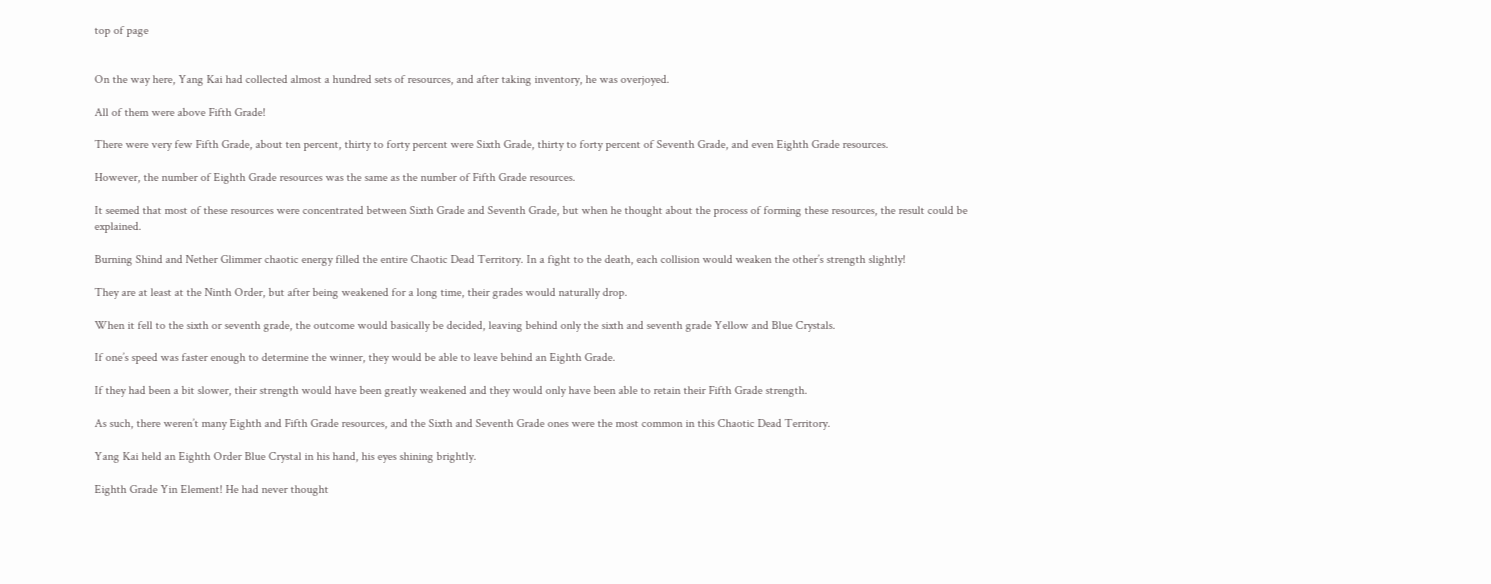top of page


On the way here, Yang Kai had collected almost a hundred sets of resources, and after taking inventory, he was overjoyed.

All of them were above Fifth Grade!

There were very few Fifth Grade, about ten percent, thirty to forty percent were Sixth Grade, thirty to forty percent of Seventh Grade, and even Eighth Grade resources.

However, the number of Eighth Grade resources was the same as the number of Fifth Grade resources.

It seemed that most of these resources were concentrated between Sixth Grade and Seventh Grade, but when he thought about the process of forming these resources, the result could be explained.

Burning Shind and Nether Glimmer chaotic energy filled the entire Chaotic Dead Territory. In a fight to the death, each collision would weaken the other’s strength slightly!

They are at least at the Ninth Order, but after being weakened for a long time, their grades would naturally drop.

When it fell to the sixth or seventh grade, the outcome would basically be decided, leaving behind only the sixth and seventh grade Yellow and Blue Crystals.

If one’s speed was faster enough to determine the winner, they would be able to leave behind an Eighth Grade.

If they had been a bit slower, their strength would have been greatly weakened and they would only have been able to retain their Fifth Grade strength.

As such, there weren’t many Eighth and Fifth Grade resources, and the Sixth and Seventh Grade ones were the most common in this Chaotic Dead Territory.

Yang Kai held an Eighth Order Blue Crystal in his hand, his eyes shining brightly.

Eighth Grade Yin Element! He had never thought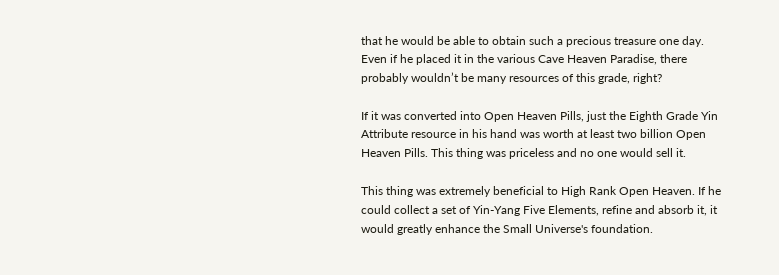that he would be able to obtain such a precious treasure one day. Even if he placed it in the various Cave Heaven Paradise, there probably wouldn’t be many resources of this grade, right?

If it was converted into Open Heaven Pills, just the Eighth Grade Yin Attribute resource in his hand was worth at least two billion Open Heaven Pills. This thing was priceless and no one would sell it.

This thing was extremely beneficial to High Rank Open Heaven. If he could collect a set of Yin-Yang Five Elements, refine and absorb it, it would greatly enhance the Small Universe's foundation.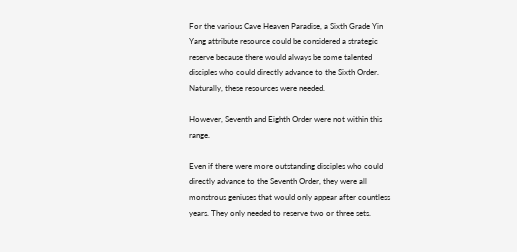For the various Cave Heaven Paradise, a Sixth Grade Yin Yang attribute resource could be considered a strategic reserve because there would always be some talented disciples who could directly advance to the Sixth Order. Naturally, these resources were needed.

However, Seventh and Eighth Order were not within this range.

Even if there were more outstanding disciples who could directly advance to the Seventh Order, they were all monstrous geniuses that would only appear after countless years. They only needed to reserve two or three sets.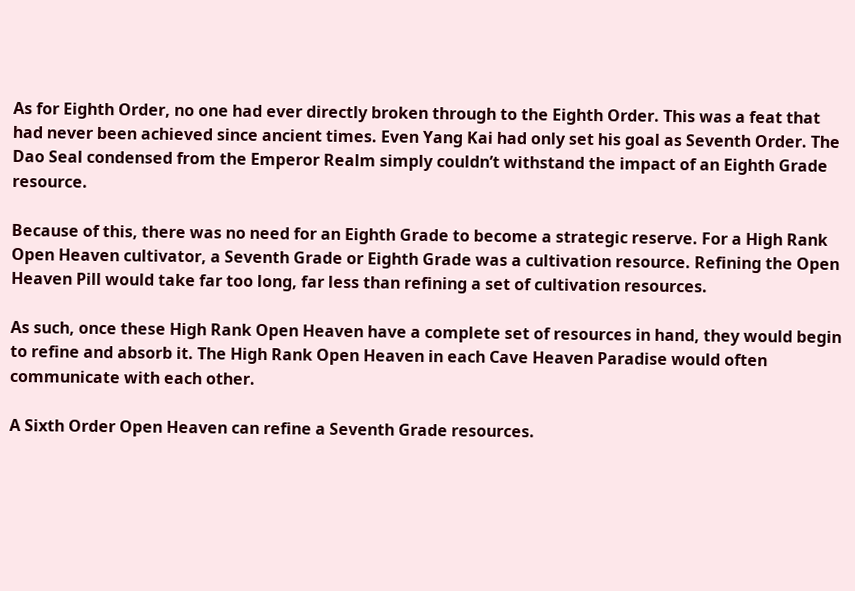As for Eighth Order, no one had ever directly broken through to the Eighth Order. This was a feat that had never been achieved since ancient times. Even Yang Kai had only set his goal as Seventh Order. The Dao Seal condensed from the Emperor Realm simply couldn’t withstand the impact of an Eighth Grade resource.

Because of this, there was no need for an Eighth Grade to become a strategic reserve. For a High Rank Open Heaven cultivator, a Seventh Grade or Eighth Grade was a cultivation resource. Refining the Open Heaven Pill would take far too long, far less than refining a set of cultivation resources.

As such, once these High Rank Open Heaven have a complete set of resources in hand, they would begin to refine and absorb it. The High Rank Open Heaven in each Cave Heaven Paradise would often communicate with each other.

A Sixth Order Open Heaven can refine a Seventh Grade resources.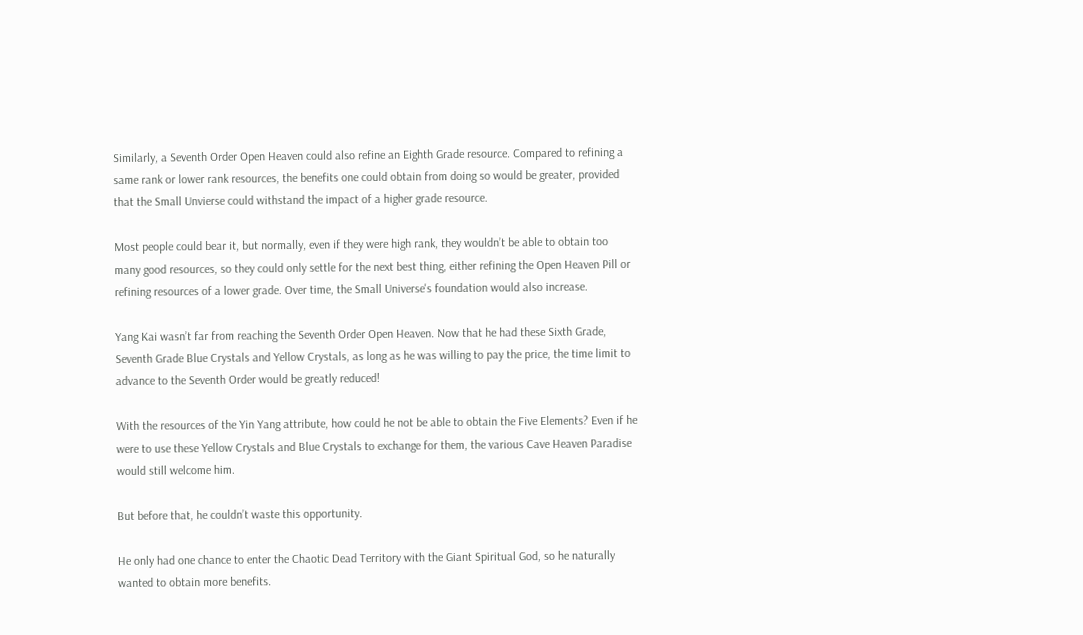Similarly, a Seventh Order Open Heaven could also refine an Eighth Grade resource. Compared to refining a same rank or lower rank resources, the benefits one could obtain from doing so would be greater, provided that the Small Unvierse could withstand the impact of a higher grade resource.

Most people could bear it, but normally, even if they were high rank, they wouldn’t be able to obtain too many good resources, so they could only settle for the next best thing, either refining the Open Heaven Pill or refining resources of a lower grade. Over time, the Small Universe's foundation would also increase.

Yang Kai wasn’t far from reaching the Seventh Order Open Heaven. Now that he had these Sixth Grade, Seventh Grade Blue Crystals and Yellow Crystals, as long as he was willing to pay the price, the time limit to advance to the Seventh Order would be greatly reduced!

With the resources of the Yin Yang attribute, how could he not be able to obtain the Five Elements? Even if he were to use these Yellow Crystals and Blue Crystals to exchange for them, the various Cave Heaven Paradise would still welcome him.

But before that, he couldn’t waste this opportunity.

He only had one chance to enter the Chaotic Dead Territory with the Giant Spiritual God, so he naturally wanted to obtain more benefits.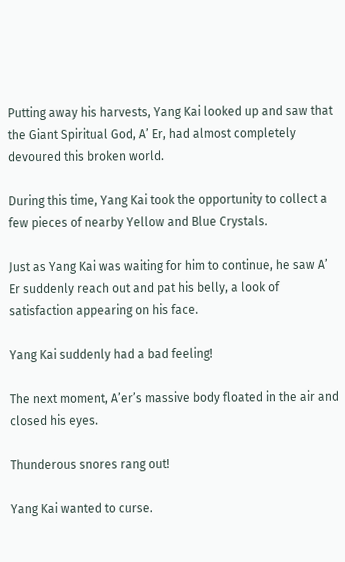Putting away his harvests, Yang Kai looked up and saw that the Giant Spiritual God, A’ Er, had almost completely devoured this broken world.

During this time, Yang Kai took the opportunity to collect a few pieces of nearby Yellow and Blue Crystals.

Just as Yang Kai was waiting for him to continue, he saw A’ Er suddenly reach out and pat his belly, a look of satisfaction appearing on his face.

Yang Kai suddenly had a bad feeling!

The next moment, A’er’s massive body floated in the air and closed his eyes.

Thunderous snores rang out!

Yang Kai wanted to curse.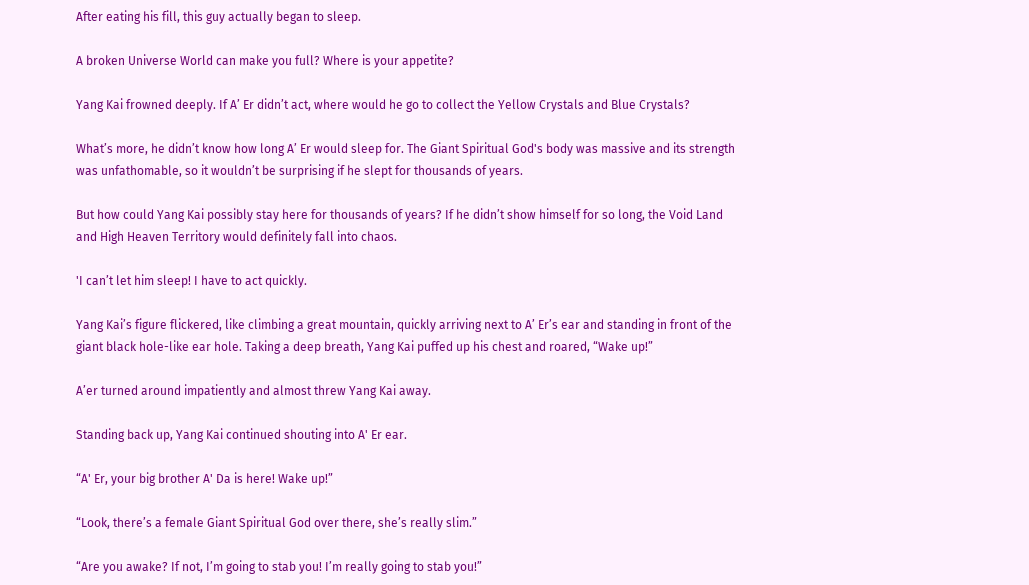After eating his fill, this guy actually began to sleep.

A broken Universe World can make you full? Where is your appetite?

Yang Kai frowned deeply. If A’ Er didn’t act, where would he go to collect the Yellow Crystals and Blue Crystals?

What’s more, he didn’t know how long A’ Er would sleep for. The Giant Spiritual God's body was massive and its strength was unfathomable, so it wouldn’t be surprising if he slept for thousands of years.

But how could Yang Kai possibly stay here for thousands of years? If he didn’t show himself for so long, the Void Land and High Heaven Territory would definitely fall into chaos.

'I can’t let him sleep! I have to act quickly.

Yang Kai’s figure flickered, like climbing a great mountain, quickly arriving next to A’ Er’s ear and standing in front of the giant black hole-like ear hole. Taking a deep breath, Yang Kai puffed up his chest and roared, “Wake up!”

A’er turned around impatiently and almost threw Yang Kai away.

Standing back up, Yang Kai continued shouting into A' Er ear.

“A' Er, your big brother A' Da is here! Wake up!”

“Look, there’s a female Giant Spiritual God over there, she’s really slim.”

“Are you awake? If not, I’m going to stab you! I’m really going to stab you!”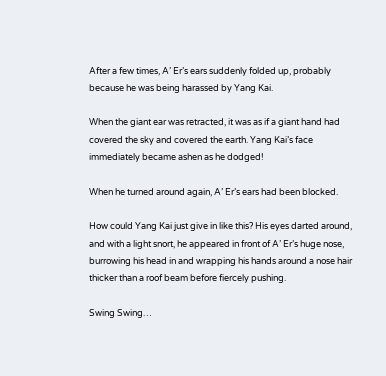After a few times, A’ Er’s ears suddenly folded up, probably because he was being harassed by Yang Kai.

When the giant ear was retracted, it was as if a giant hand had covered the sky and covered the earth. Yang Kai’s face immediately became ashen as he dodged!

When he turned around again, A’ Er’s ears had been blocked.

How could Yang Kai just give in like this? His eyes darted around, and with a light snort, he appeared in front of A’ Er’s huge nose, burrowing his head in and wrapping his hands around a nose hair thicker than a roof beam before fiercely pushing.

Swing Swing…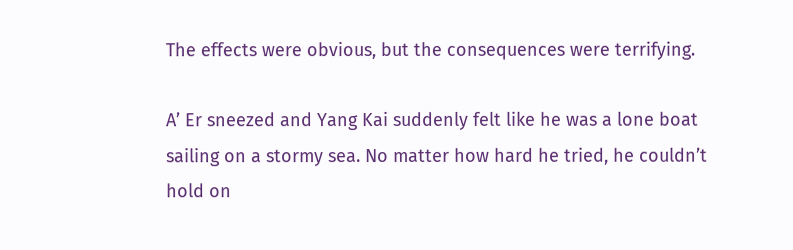The effects were obvious, but the consequences were terrifying.

A’ Er sneezed and Yang Kai suddenly felt like he was a lone boat sailing on a stormy sea. No matter how hard he tried, he couldn’t hold on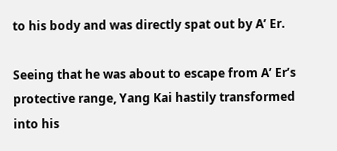to his body and was directly spat out by A’ Er.

Seeing that he was about to escape from A’ Er’s protective range, Yang Kai hastily transformed into his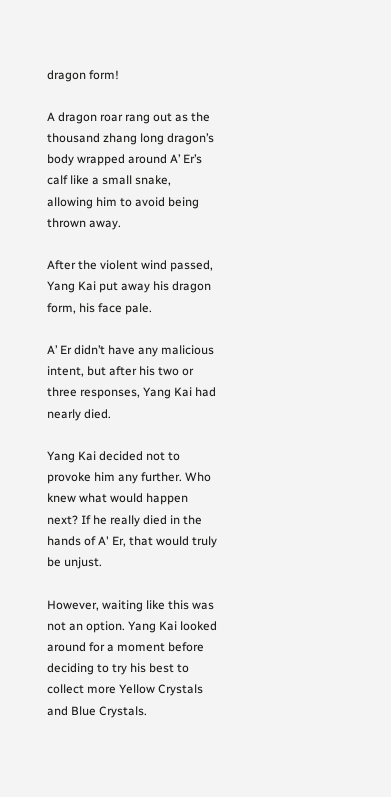dragon form!

A dragon roar rang out as the thousand zhang long dragon’s body wrapped around A’ Er’s calf like a small snake, allowing him to avoid being thrown away.

After the violent wind passed, Yang Kai put away his dragon form, his face pale.

A’ Er didn’t have any malicious intent, but after his two or three responses, Yang Kai had nearly died.

Yang Kai decided not to provoke him any further. Who knew what would happen next? If he really died in the hands of A' Er, that would truly be unjust.

However, waiting like this was not an option. Yang Kai looked around for a moment before deciding to try his best to collect more Yellow Crystals and Blue Crystals.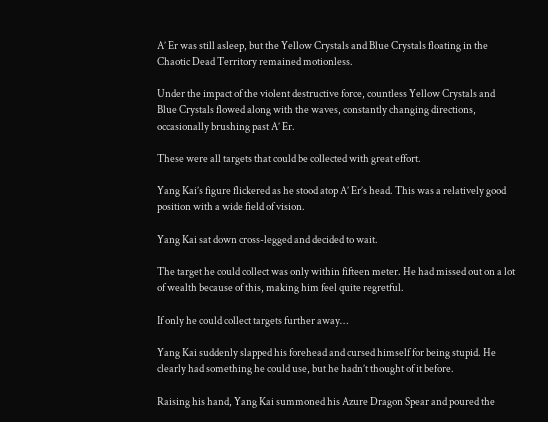A’ Er was still asleep, but the Yellow Crystals and Blue Crystals floating in the Chaotic Dead Territory remained motionless.

Under the impact of the violent destructive force, countless Yellow Crystals and Blue Crystals flowed along with the waves, constantly changing directions, occasionally brushing past A’ Er.

These were all targets that could be collected with great effort.

Yang Kai’s figure flickered as he stood atop A’ Er’s head. This was a relatively good position with a wide field of vision.

Yang Kai sat down cross-legged and decided to wait.

The target he could collect was only within fifteen meter. He had missed out on a lot of wealth because of this, making him feel quite regretful.

If only he could collect targets further away…

Yang Kai suddenly slapped his forehead and cursed himself for being stupid. He clearly had something he could use, but he hadn’t thought of it before.

Raising his hand, Yang Kai summoned his Azure Dragon Spear and poured the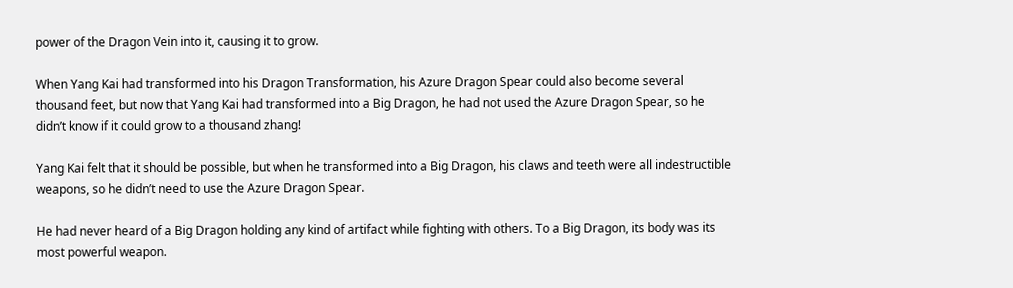power of the Dragon Vein into it, causing it to grow.

When Yang Kai had transformed into his Dragon Transformation, his Azure Dragon Spear could also become several thousand feet, but now that Yang Kai had transformed into a Big Dragon, he had not used the Azure Dragon Spear, so he didn’t know if it could grow to a thousand zhang!

Yang Kai felt that it should be possible, but when he transformed into a Big Dragon, his claws and teeth were all indestructible weapons, so he didn’t need to use the Azure Dragon Spear.

He had never heard of a Big Dragon holding any kind of artifact while fighting with others. To a Big Dragon, its body was its most powerful weapon.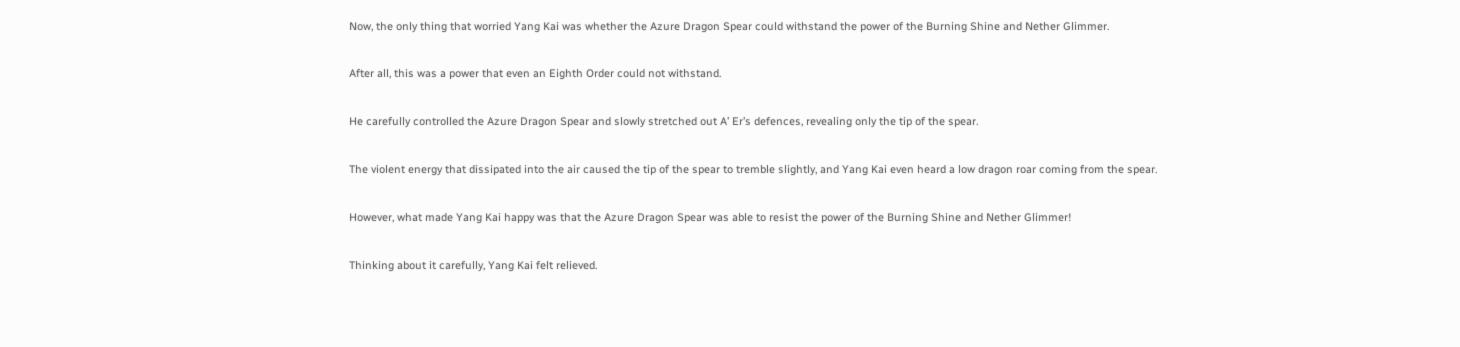Now, the only thing that worried Yang Kai was whether the Azure Dragon Spear could withstand the power of the Burning Shine and Nether Glimmer.

After all, this was a power that even an Eighth Order could not withstand.

He carefully controlled the Azure Dragon Spear and slowly stretched out A’ Er’s defences, revealing only the tip of the spear.

The violent energy that dissipated into the air caused the tip of the spear to tremble slightly, and Yang Kai even heard a low dragon roar coming from the spear.

However, what made Yang Kai happy was that the Azure Dragon Spear was able to resist the power of the Burning Shine and Nether Glimmer!

Thinking about it carefully, Yang Kai felt relieved.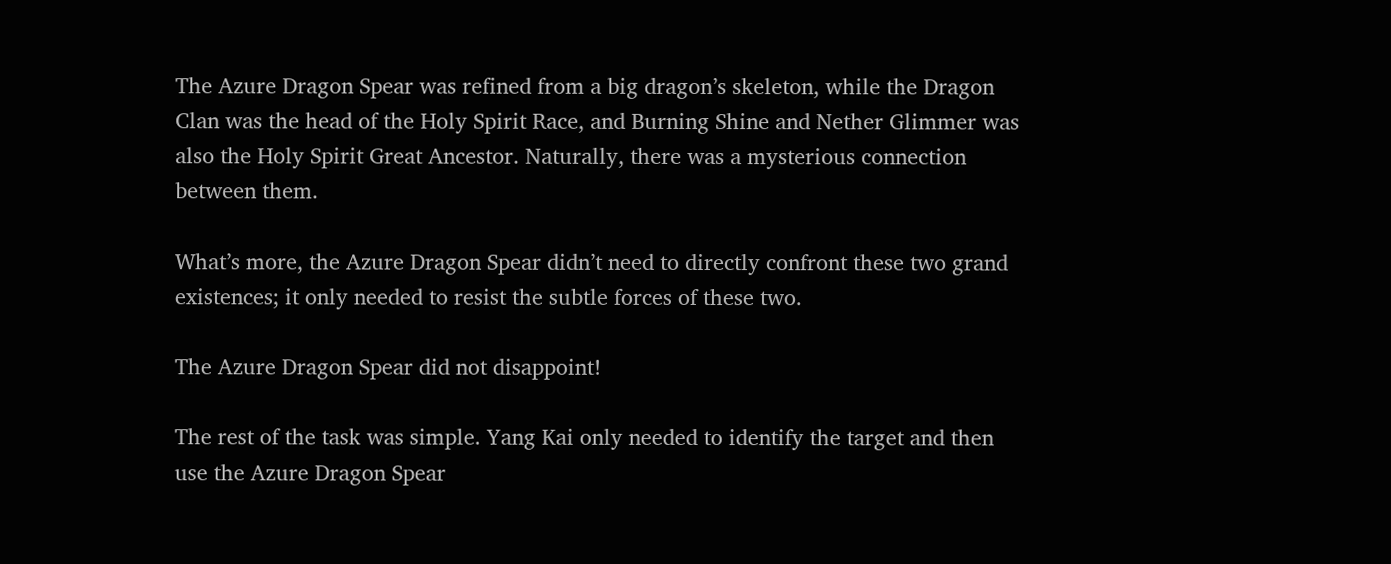The Azure Dragon Spear was refined from a big dragon’s skeleton, while the Dragon Clan was the head of the Holy Spirit Race, and Burning Shine and Nether Glimmer was also the Holy Spirit Great Ancestor. Naturally, there was a mysterious connection between them.

What’s more, the Azure Dragon Spear didn’t need to directly confront these two grand existences; it only needed to resist the subtle forces of these two.

The Azure Dragon Spear did not disappoint!

The rest of the task was simple. Yang Kai only needed to identify the target and then use the Azure Dragon Spear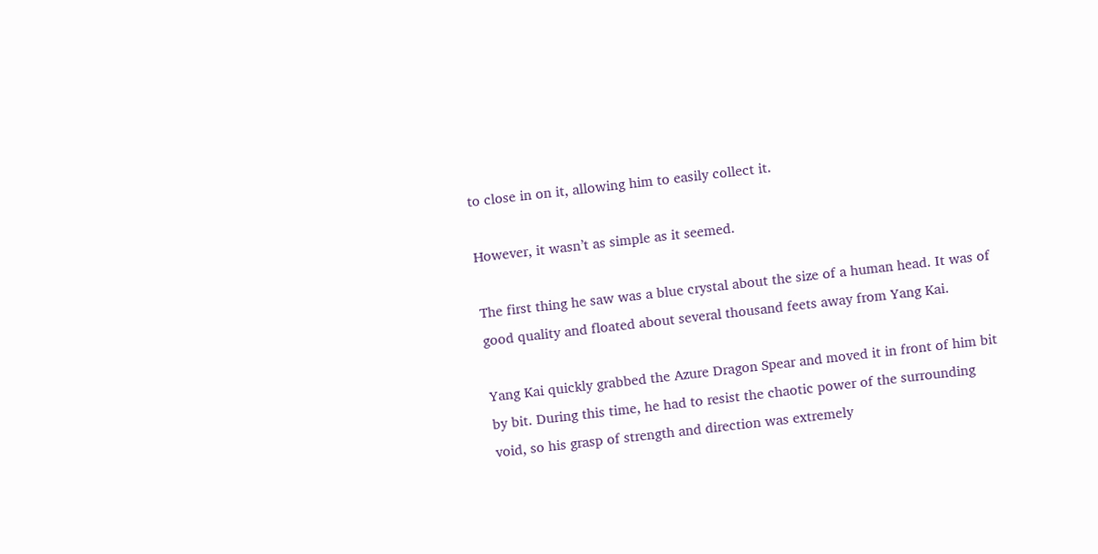to close in on it, allowing him to easily collect it.

However, it wasn’t as simple as it seemed.

The first thing he saw was a blue crystal about the size of a human head. It was of good quality and floated about several thousand feets away from Yang Kai.

Yang Kai quickly grabbed the Azure Dragon Spear and moved it in front of him bit by bit. During this time, he had to resist the chaotic power of the surrounding void, so his grasp of strength and direction was extremely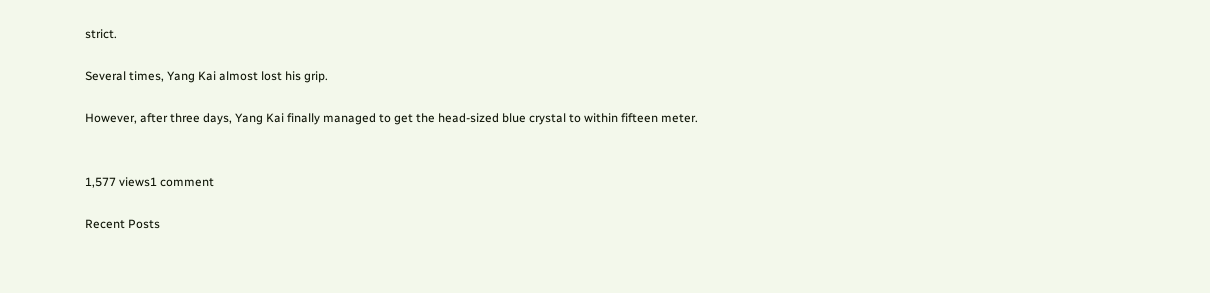strict.

Several times, Yang Kai almost lost his grip.

However, after three days, Yang Kai finally managed to get the head-sized blue crystal to within fifteen meter.


1,577 views1 comment

Recent Posts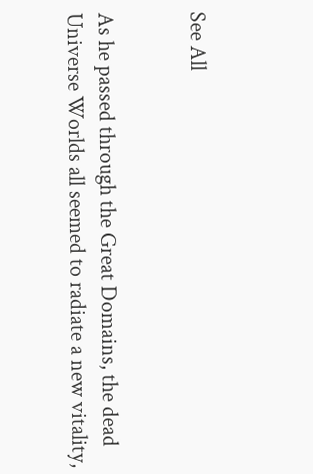See All


As he passed through the Great Domains, the dead Universe Worlds all seemed to radiate a new vitality,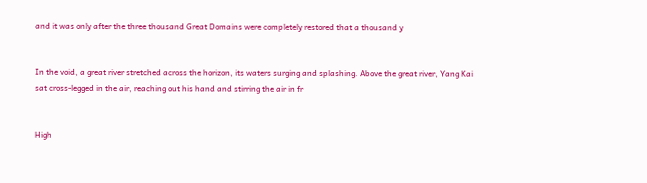and it was only after the three thousand Great Domains were completely restored that a thousand y


In the void, a great river stretched across the horizon, its waters surging and splashing. Above the great river, Yang Kai sat cross-legged in the air, reaching out his hand and stirring the air in fr


High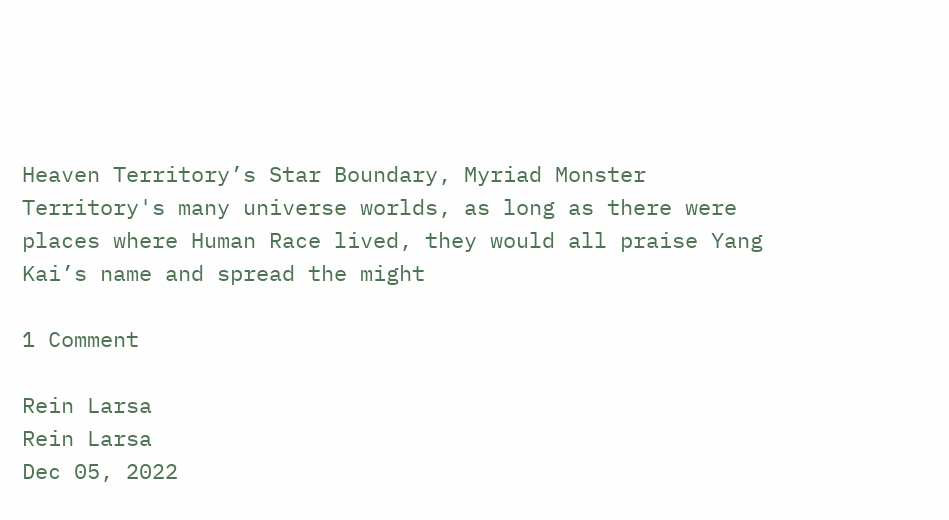Heaven Territory’s Star Boundary, Myriad Monster Territory's many universe worlds, as long as there were places where Human Race lived, they would all praise Yang Kai’s name and spread the might

1 Comment

Rein Larsa
Rein Larsa
Dec 05, 2022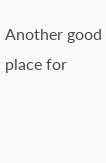Another good place for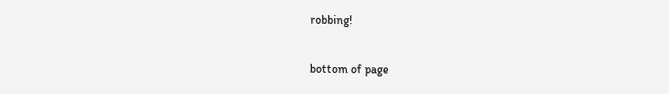robbing!

bottom of page